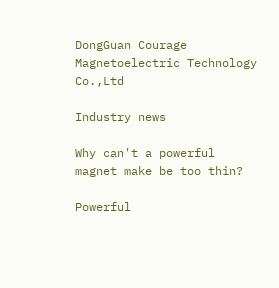DongGuan Courage Magnetoelectric Technology Co.,Ltd

Industry news

Why can't a powerful magnet make be too thin?

Powerful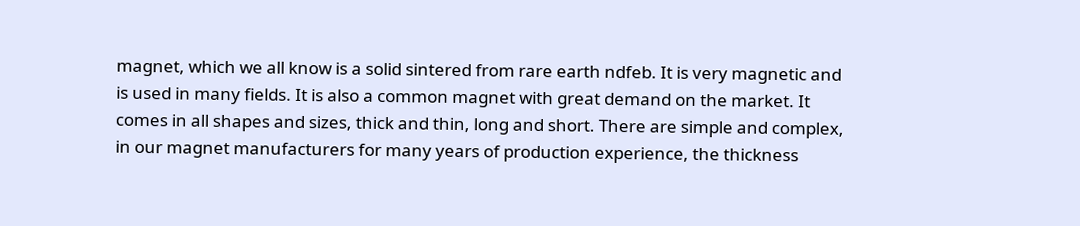magnet, which we all know is a solid sintered from rare earth ndfeb. It is very magnetic and is used in many fields. It is also a common magnet with great demand on the market. It comes in all shapes and sizes, thick and thin, long and short. There are simple and complex, in our magnet manufacturers for many years of production experience, the thickness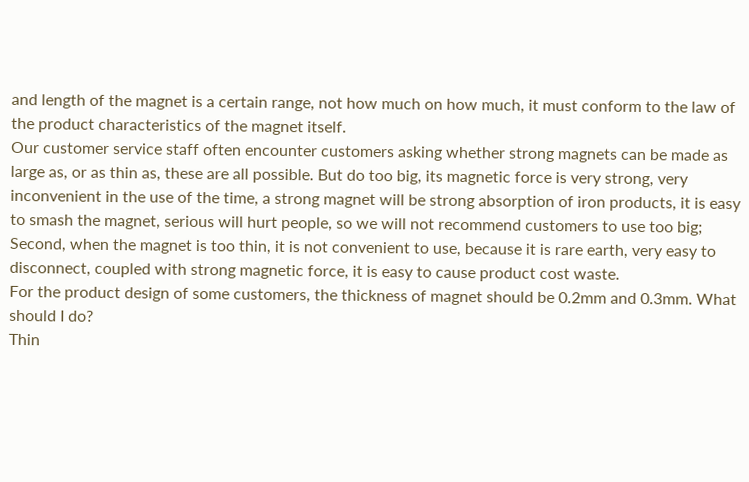and length of the magnet is a certain range, not how much on how much, it must conform to the law of the product characteristics of the magnet itself.
Our customer service staff often encounter customers asking whether strong magnets can be made as large as, or as thin as, these are all possible. But do too big, its magnetic force is very strong, very inconvenient in the use of the time, a strong magnet will be strong absorption of iron products, it is easy to smash the magnet, serious will hurt people, so we will not recommend customers to use too big; Second, when the magnet is too thin, it is not convenient to use, because it is rare earth, very easy to disconnect, coupled with strong magnetic force, it is easy to cause product cost waste.
For the product design of some customers, the thickness of magnet should be 0.2mm and 0.3mm. What should I do?
Thin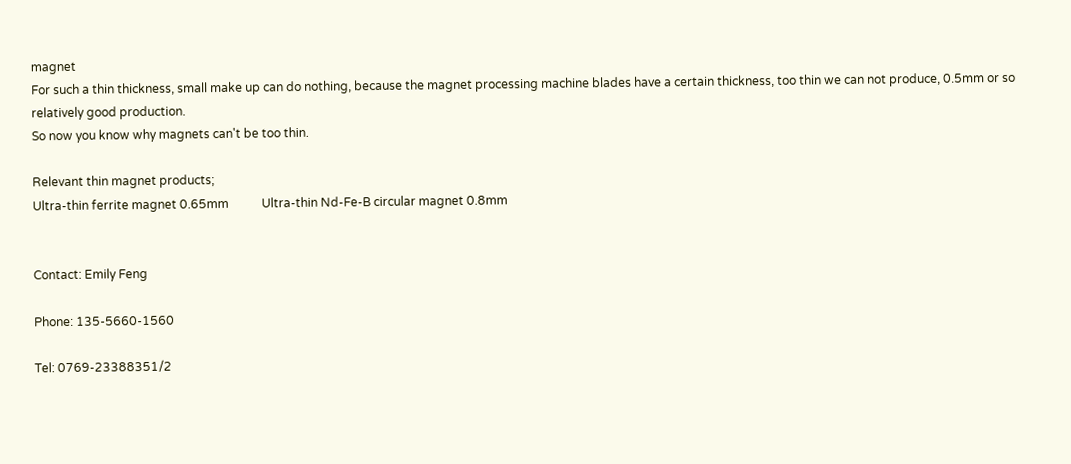magnet
For such a thin thickness, small make up can do nothing, because the magnet processing machine blades have a certain thickness, too thin we can not produce, 0.5mm or so relatively good production.
So now you know why magnets can't be too thin.

Relevant thin magnet products;
Ultra-thin ferrite magnet 0.65mm           Ultra-thin Nd-Fe-B circular magnet 0.8mm


Contact: Emily Feng

Phone: 135-5660-1560

Tel: 0769-23388351/2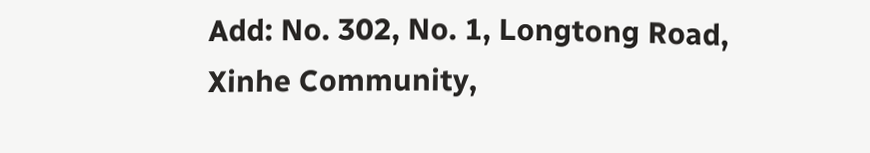Add: No. 302, No. 1, Longtong Road, Xinhe Community,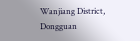Wanjiang District, Dongguan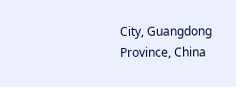City, Guangdong Province, China